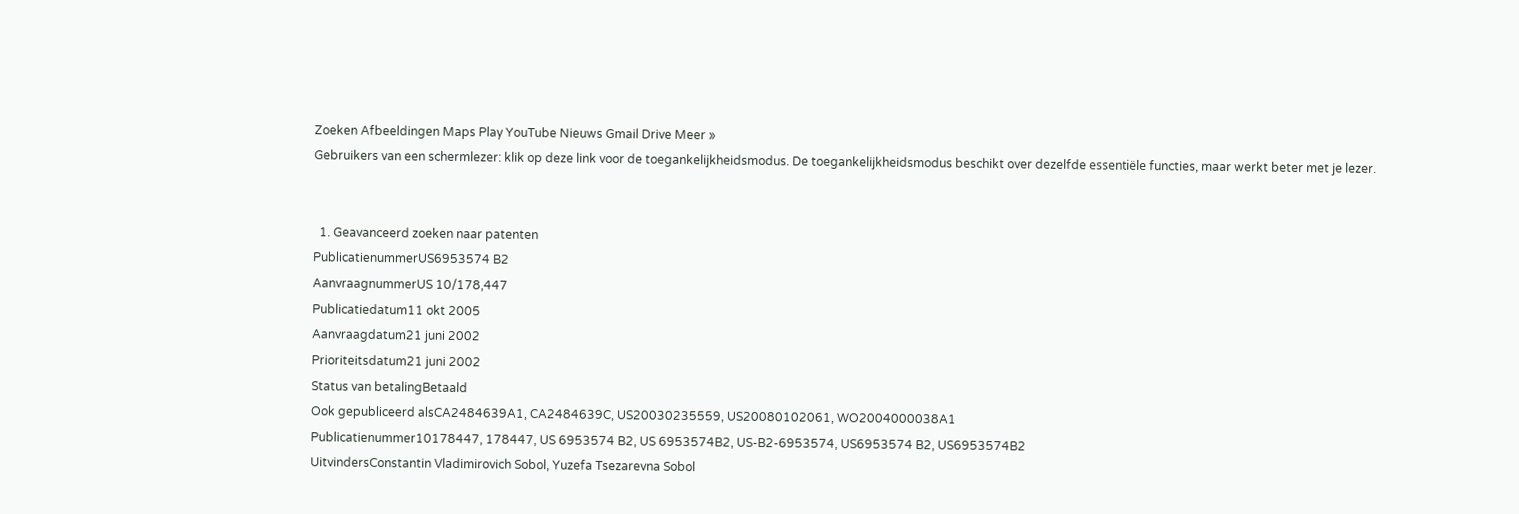Zoeken Afbeeldingen Maps Play YouTube Nieuws Gmail Drive Meer »
Gebruikers van een schermlezer: klik op deze link voor de toegankelijkheidsmodus. De toegankelijkheidsmodus beschikt over dezelfde essentiële functies, maar werkt beter met je lezer.


  1. Geavanceerd zoeken naar patenten
PublicatienummerUS6953574 B2
AanvraagnummerUS 10/178,447
Publicatiedatum11 okt 2005
Aanvraagdatum21 juni 2002
Prioriteitsdatum21 juni 2002
Status van betalingBetaald
Ook gepubliceerd alsCA2484639A1, CA2484639C, US20030235559, US20080102061, WO2004000038A1
Publicatienummer10178447, 178447, US 6953574 B2, US 6953574B2, US-B2-6953574, US6953574 B2, US6953574B2
UitvindersConstantin Vladimirovich Sobol, Yuzefa Tsezarevna Sobol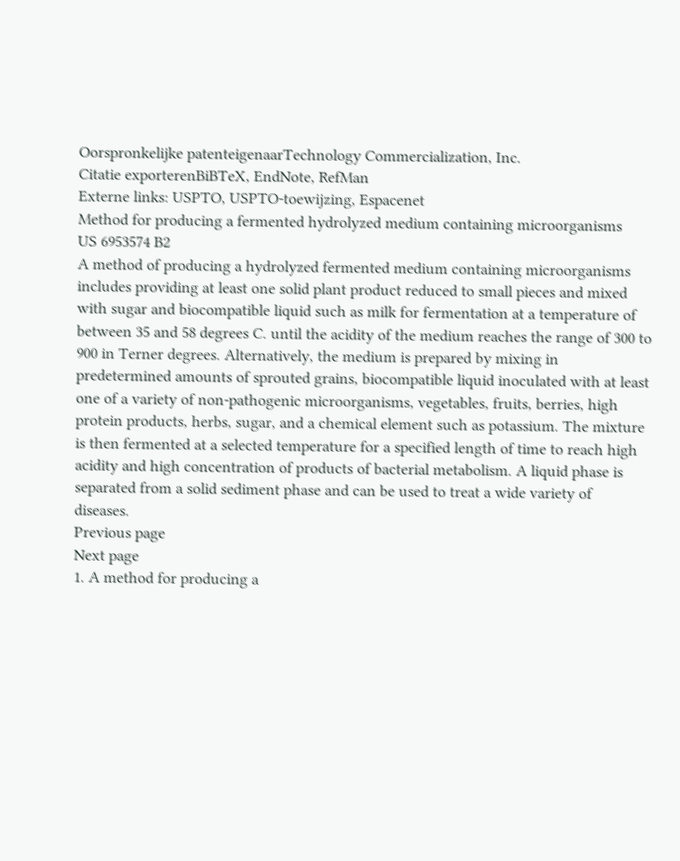Oorspronkelijke patenteigenaarTechnology Commercialization, Inc.
Citatie exporterenBiBTeX, EndNote, RefMan
Externe links: USPTO, USPTO-toewijzing, Espacenet
Method for producing a fermented hydrolyzed medium containing microorganisms
US 6953574 B2
A method of producing a hydrolyzed fermented medium containing microorganisms includes providing at least one solid plant product reduced to small pieces and mixed with sugar and biocompatible liquid such as milk for fermentation at a temperature of between 35 and 58 degrees C. until the acidity of the medium reaches the range of 300 to 900 in Terner degrees. Alternatively, the medium is prepared by mixing in predetermined amounts of sprouted grains, biocompatible liquid inoculated with at least one of a variety of non-pathogenic microorganisms, vegetables, fruits, berries, high protein products, herbs, sugar, and a chemical element such as potassium. The mixture is then fermented at a selected temperature for a specified length of time to reach high acidity and high concentration of products of bacterial metabolism. A liquid phase is separated from a solid sediment phase and can be used to treat a wide variety of diseases.
Previous page
Next page
1. A method for producing a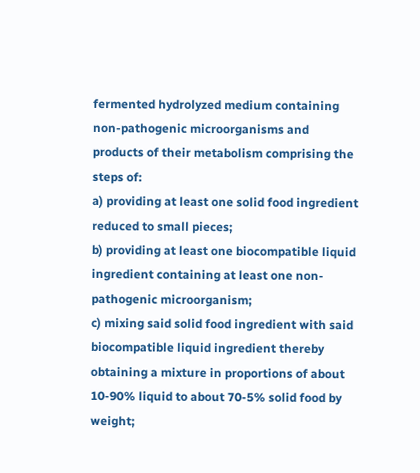fermented hydrolyzed medium containing non-pathogenic microorganisms and products of their metabolism comprising the steps of:
a) providing at least one solid food ingredient reduced to small pieces;
b) providing at least one biocompatible liquid ingredient containing at least one non-pathogenic microorganism;
c) mixing said solid food ingredient with said biocompatible liquid ingredient thereby obtaining a mixture in proportions of about 10-90% liquid to about 70-5% solid food by weight;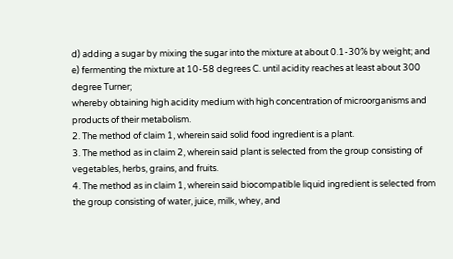d) adding a sugar by mixing the sugar into the mixture at about 0.1-30% by weight; and
e) fermenting the mixture at 10-58 degrees C. until acidity reaches at least about 300 degree Turner;
whereby obtaining high acidity medium with high concentration of microorganisms and products of their metabolism.
2. The method of claim 1, wherein said solid food ingredient is a plant.
3. The method as in claim 2, wherein said plant is selected from the group consisting of vegetables, herbs, grains, and fruits.
4. The method as in claim 1, wherein said biocompatible liquid ingredient is selected from the group consisting of water, juice, milk, whey, and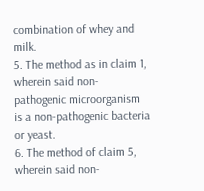combination of whey and milk.
5. The method as in claim 1, wherein said non-pathogenic microorganism is a non-pathogenic bacteria or yeast.
6. The method of claim 5, wherein said non-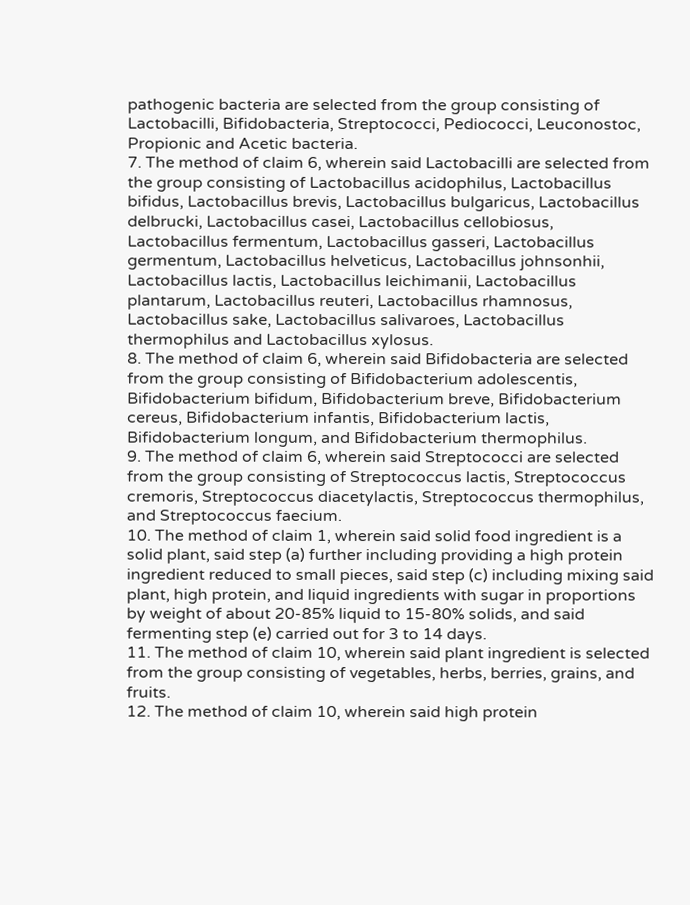pathogenic bacteria are selected from the group consisting of Lactobacilli, Bifidobacteria, Streptococci, Pediococci, Leuconostoc, Propionic and Acetic bacteria.
7. The method of claim 6, wherein said Lactobacilli are selected from the group consisting of Lactobacillus acidophilus, Lactobacillus bifidus, Lactobacillus brevis, Lactobacillus bulgaricus, Lactobacillus delbrucki, Lactobacillus casei, Lactobacillus cellobiosus, Lactobacillus fermentum, Lactobacillus gasseri, Lactobacillus germentum, Lactobacillus helveticus, Lactobacillus johnsonhii, Lactobacillus lactis, Lactobacillus leichimanii, Lactobacillus plantarum, Lactobacillus reuteri, Lactobacillus rhamnosus, Lactobacillus sake, Lactobacillus salivaroes, Lactobacillus thermophilus and Lactobacillus xylosus.
8. The method of claim 6, wherein said Bifidobacteria are selected from the group consisting of Bifidobacterium adolescentis, Bifidobacterium bifidum, Bifidobacterium breve, Bifidobacterium cereus, Bifidobacterium infantis, Bifidobacterium lactis, Bifidobacterium longum, and Bifidobacterium thermophilus.
9. The method of claim 6, wherein said Streptococci are selected from the group consisting of Streptococcus lactis, Streptococcus cremoris, Streptococcus diacetylactis, Streptococcus thermophilus, and Streptococcus faecium.
10. The method of claim 1, wherein said solid food ingredient is a solid plant, said step (a) further including providing a high protein ingredient reduced to small pieces, said step (c) including mixing said plant, high protein, and liquid ingredients with sugar in proportions by weight of about 20-85% liquid to 15-80% solids, and said fermenting step (e) carried out for 3 to 14 days.
11. The method of claim 10, wherein said plant ingredient is selected from the group consisting of vegetables, herbs, berries, grains, and fruits.
12. The method of claim 10, wherein said high protein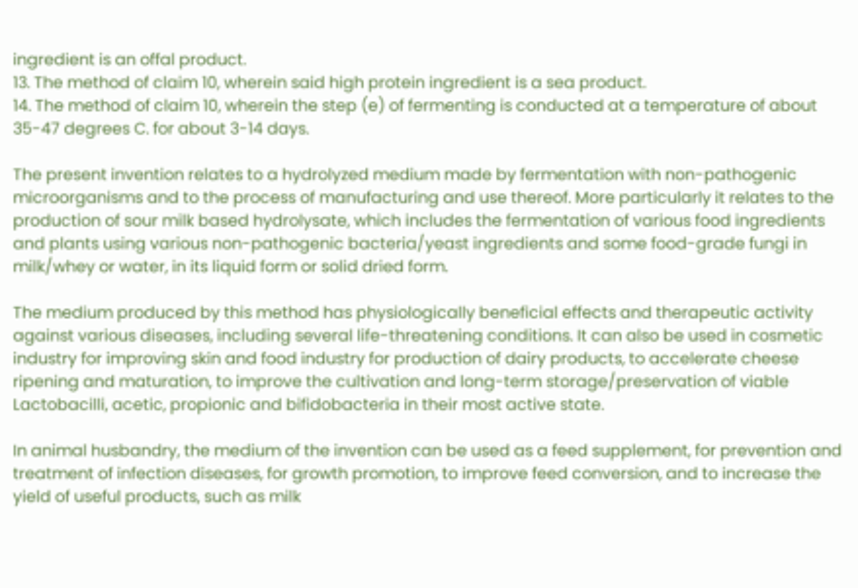ingredient is an offal product.
13. The method of claim 10, wherein said high protein ingredient is a sea product.
14. The method of claim 10, wherein the step (e) of fermenting is conducted at a temperature of about 35-47 degrees C. for about 3-14 days.

The present invention relates to a hydrolyzed medium made by fermentation with non-pathogenic microorganisms and to the process of manufacturing and use thereof. More particularly it relates to the production of sour milk based hydrolysate, which includes the fermentation of various food ingredients and plants using various non-pathogenic bacteria/yeast ingredients and some food-grade fungi in milk/whey or water, in its liquid form or solid dried form.

The medium produced by this method has physiologically beneficial effects and therapeutic activity against various diseases, including several life-threatening conditions. It can also be used in cosmetic industry for improving skin and food industry for production of dairy products, to accelerate cheese ripening and maturation, to improve the cultivation and long-term storage/preservation of viable Lactobacilli, acetic, propionic and bifidobacteria in their most active state.

In animal husbandry, the medium of the invention can be used as a feed supplement, for prevention and treatment of infection diseases, for growth promotion, to improve feed conversion, and to increase the yield of useful products, such as milk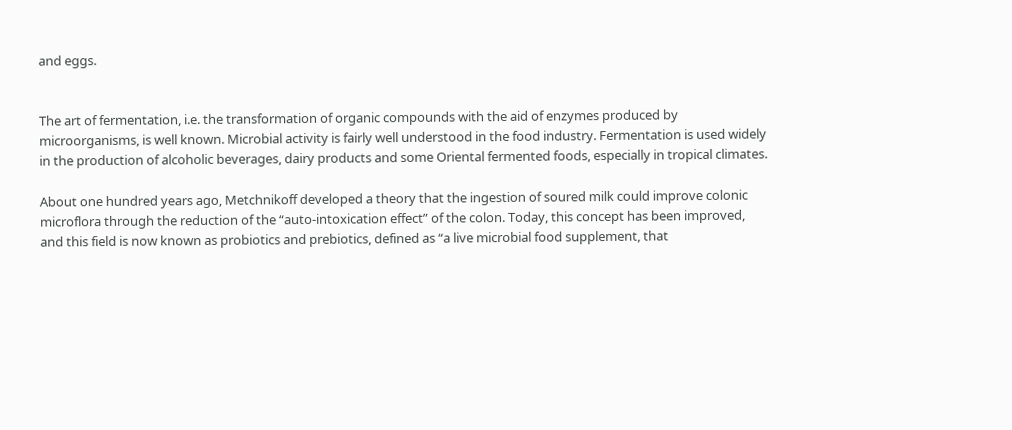and eggs.


The art of fermentation, i.e. the transformation of organic compounds with the aid of enzymes produced by microorganisms, is well known. Microbial activity is fairly well understood in the food industry. Fermentation is used widely in the production of alcoholic beverages, dairy products and some Oriental fermented foods, especially in tropical climates.

About one hundred years ago, Metchnikoff developed a theory that the ingestion of soured milk could improve colonic microflora through the reduction of the “auto-intoxication effect” of the colon. Today, this concept has been improved, and this field is now known as probiotics and prebiotics, defined as “a live microbial food supplement, that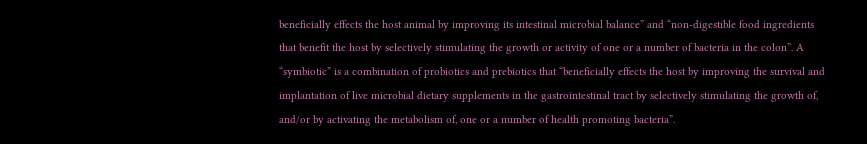beneficially effects the host animal by improving its intestinal microbial balance” and “non-digestible food ingredients that benefit the host by selectively stimulating the growth or activity of one or a number of bacteria in the colon”. A “symbiotic” is a combination of probiotics and prebiotics that “beneficially effects the host by improving the survival and implantation of live microbial dietary supplements in the gastrointestinal tract by selectively stimulating the growth of, and/or by activating the metabolism of, one or a number of health promoting bacteria”.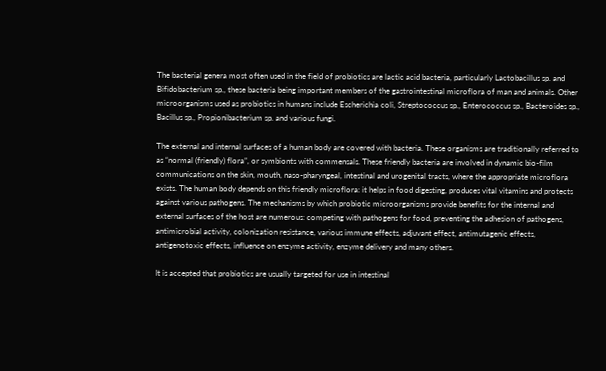The bacterial genera most often used in the field of probiotics are lactic acid bacteria, particularly Lactobacillus sp. and Bifidobacterium sp., these bacteria being important members of the gastrointestinal microflora of man and animals. Other microorganisms used as probiotics in humans include Escherichia coli, Streptococcus sp., Enterococcus sp., Bacteroides sp., Bacillus sp., Propionibacterium sp. and various fungi.

The external and internal surfaces of a human body are covered with bacteria. These organisms are traditionally referred to as “normal (friendly) flora”, or symbionts with commensals. These friendly bacteria are involved in dynamic bio-film communications on the skin, mouth, naso-pharyngeal, intestinal and urogenital tracts, where the appropriate microflora exists. The human body depends on this friendly microflora: it helps in food digesting, produces vital vitamins and protects against various pathogens. The mechanisms by which probiotic microorganisms provide benefits for the internal and external surfaces of the host are numerous: competing with pathogens for food, preventing the adhesion of pathogens, antimicrobial activity, colonization resistance, various immune effects, adjuvant effect, antimutagenic effects, antigenotoxic effects, influence on enzyme activity, enzyme delivery and many others.

It is accepted that probiotics are usually targeted for use in intestinal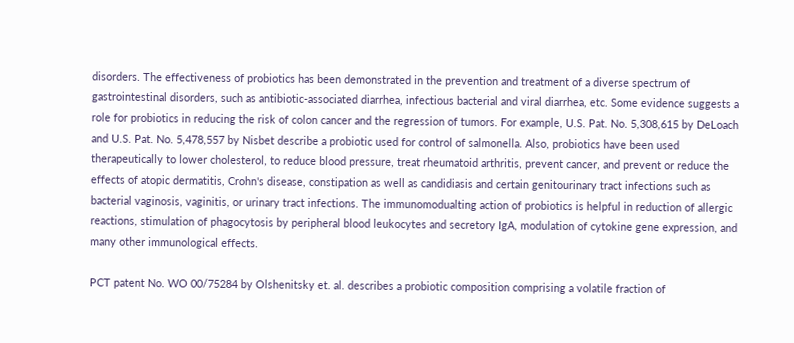disorders. The effectiveness of probiotics has been demonstrated in the prevention and treatment of a diverse spectrum of gastrointestinal disorders, such as antibiotic-associated diarrhea, infectious bacterial and viral diarrhea, etc. Some evidence suggests a role for probiotics in reducing the risk of colon cancer and the regression of tumors. For example, U.S. Pat. No. 5,308,615 by DeLoach and U.S. Pat. No. 5,478,557 by Nisbet describe a probiotic used for control of salmonella. Also, probiotics have been used therapeutically to lower cholesterol, to reduce blood pressure, treat rheumatoid arthritis, prevent cancer, and prevent or reduce the effects of atopic dermatitis, Crohn's disease, constipation as well as candidiasis and certain genitourinary tract infections such as bacterial vaginosis, vaginitis, or urinary tract infections. The immunomodualting action of probiotics is helpful in reduction of allergic reactions, stimulation of phagocytosis by peripheral blood leukocytes and secretory IgA, modulation of cytokine gene expression, and many other immunological effects.

PCT patent No. WO 00/75284 by Olshenitsky et. al. describes a probiotic composition comprising a volatile fraction of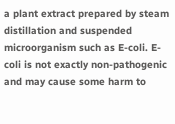a plant extract prepared by steam distillation and suspended microorganism such as E-coli. E-coli is not exactly non-pathogenic and may cause some harm to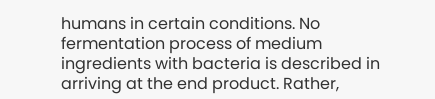humans in certain conditions. No fermentation process of medium ingredients with bacteria is described in arriving at the end product. Rather,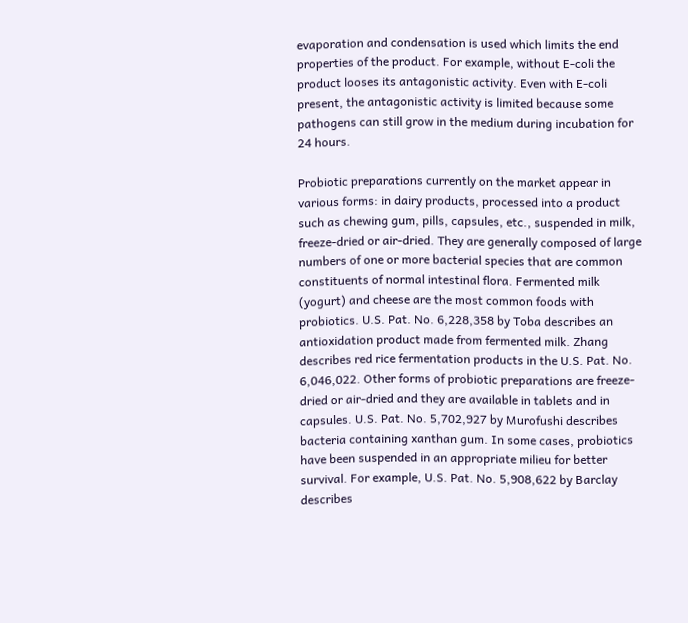evaporation and condensation is used which limits the end properties of the product. For example, without E-coli the product looses its antagonistic activity. Even with E-coli present, the antagonistic activity is limited because some pathogens can still grow in the medium during incubation for 24 hours.

Probiotic preparations currently on the market appear in various forms: in dairy products, processed into a product such as chewing gum, pills, capsules, etc., suspended in milk, freeze-dried or air-dried. They are generally composed of large numbers of one or more bacterial species that are common constituents of normal intestinal flora. Fermented milk (yogurt) and cheese are the most common foods with probiotics. U.S. Pat. No. 6,228,358 by Toba describes an antioxidation product made from fermented milk. Zhang describes red rice fermentation products in the U.S. Pat. No. 6,046,022. Other forms of probiotic preparations are freeze-dried or air-dried and they are available in tablets and in capsules. U.S. Pat. No. 5,702,927 by Murofushi describes bacteria containing xanthan gum. In some cases, probiotics have been suspended in an appropriate milieu for better survival. For example, U.S. Pat. No. 5,908,622 by Barclay describes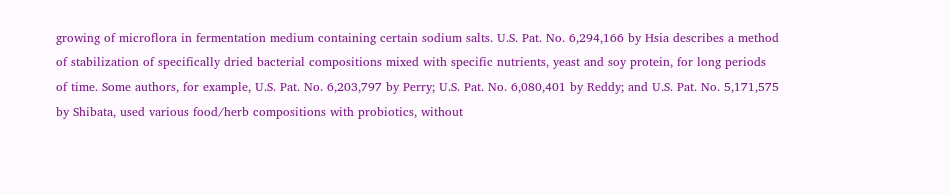growing of microflora in fermentation medium containing certain sodium salts. U.S. Pat. No. 6,294,166 by Hsia describes a method of stabilization of specifically dried bacterial compositions mixed with specific nutrients, yeast and soy protein, for long periods of time. Some authors, for example, U.S. Pat. No. 6,203,797 by Perry; U.S. Pat. No. 6,080,401 by Reddy; and U.S. Pat. No. 5,171,575 by Shibata, used various food/herb compositions with probiotics, without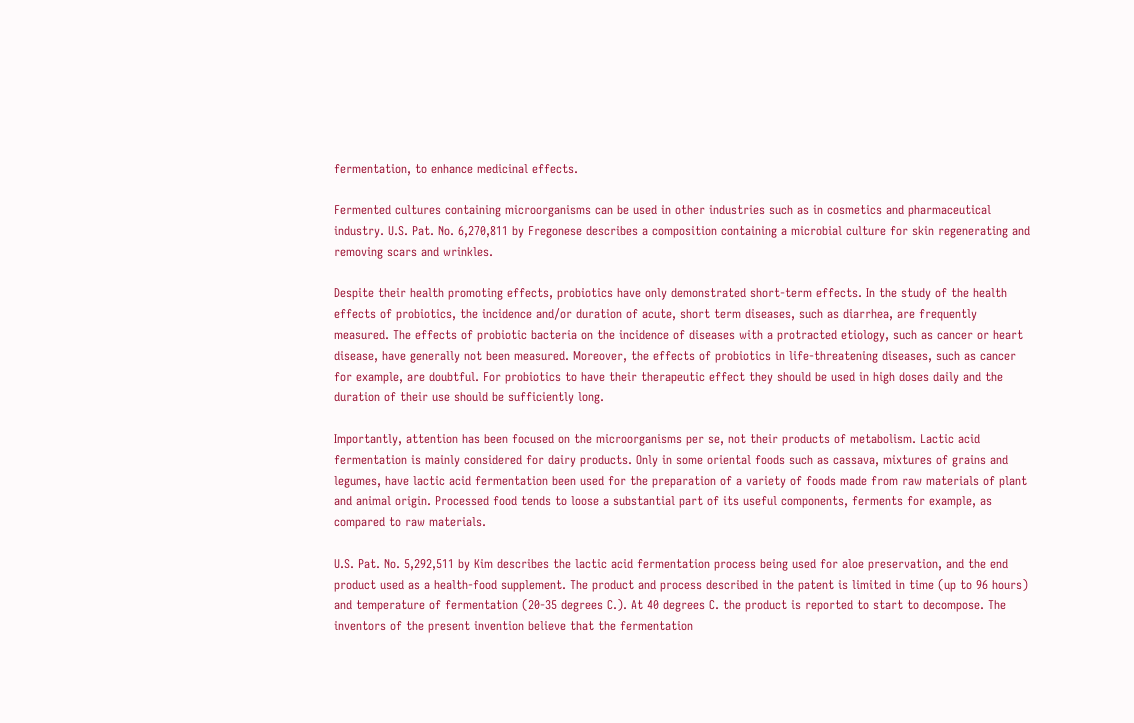fermentation, to enhance medicinal effects.

Fermented cultures containing microorganisms can be used in other industries such as in cosmetics and pharmaceutical industry. U.S. Pat. No. 6,270,811 by Fregonese describes a composition containing a microbial culture for skin regenerating and removing scars and wrinkles.

Despite their health promoting effects, probiotics have only demonstrated short-term effects. In the study of the health effects of probiotics, the incidence and/or duration of acute, short term diseases, such as diarrhea, are frequently measured. The effects of probiotic bacteria on the incidence of diseases with a protracted etiology, such as cancer or heart disease, have generally not been measured. Moreover, the effects of probiotics in life-threatening diseases, such as cancer for example, are doubtful. For probiotics to have their therapeutic effect they should be used in high doses daily and the duration of their use should be sufficiently long.

Importantly, attention has been focused on the microorganisms per se, not their products of metabolism. Lactic acid fermentation is mainly considered for dairy products. Only in some oriental foods such as cassava, mixtures of grains and legumes, have lactic acid fermentation been used for the preparation of a variety of foods made from raw materials of plant and animal origin. Processed food tends to loose a substantial part of its useful components, ferments for example, as compared to raw materials.

U.S. Pat. No. 5,292,511 by Kim describes the lactic acid fermentation process being used for aloe preservation, and the end product used as a health-food supplement. The product and process described in the patent is limited in time (up to 96 hours) and temperature of fermentation (20-35 degrees C.). At 40 degrees C. the product is reported to start to decompose. The inventors of the present invention believe that the fermentation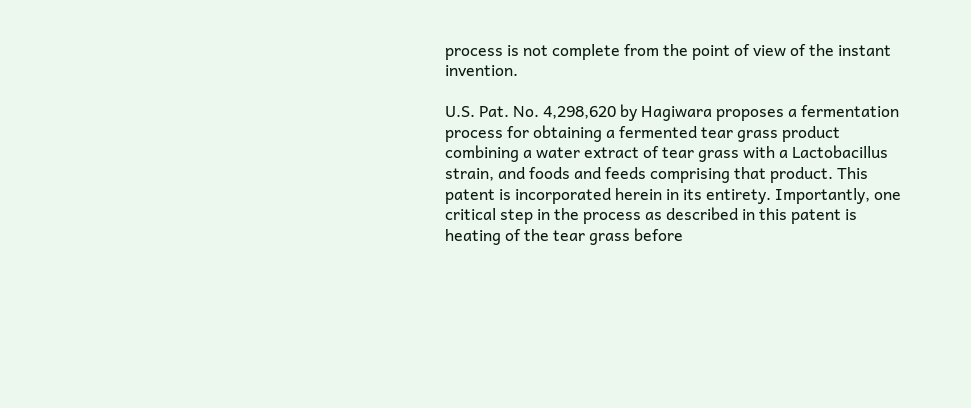process is not complete from the point of view of the instant invention.

U.S. Pat. No. 4,298,620 by Hagiwara proposes a fermentation process for obtaining a fermented tear grass product combining a water extract of tear grass with a Lactobacillus strain, and foods and feeds comprising that product. This patent is incorporated herein in its entirety. Importantly, one critical step in the process as described in this patent is heating of the tear grass before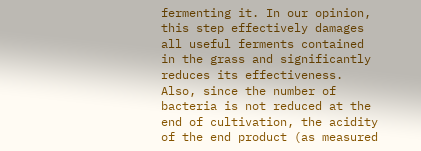fermenting it. In our opinion, this step effectively damages all useful ferments contained in the grass and significantly reduces its effectiveness. Also, since the number of bacteria is not reduced at the end of cultivation, the acidity of the end product (as measured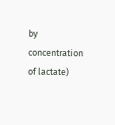by concentration of lactate)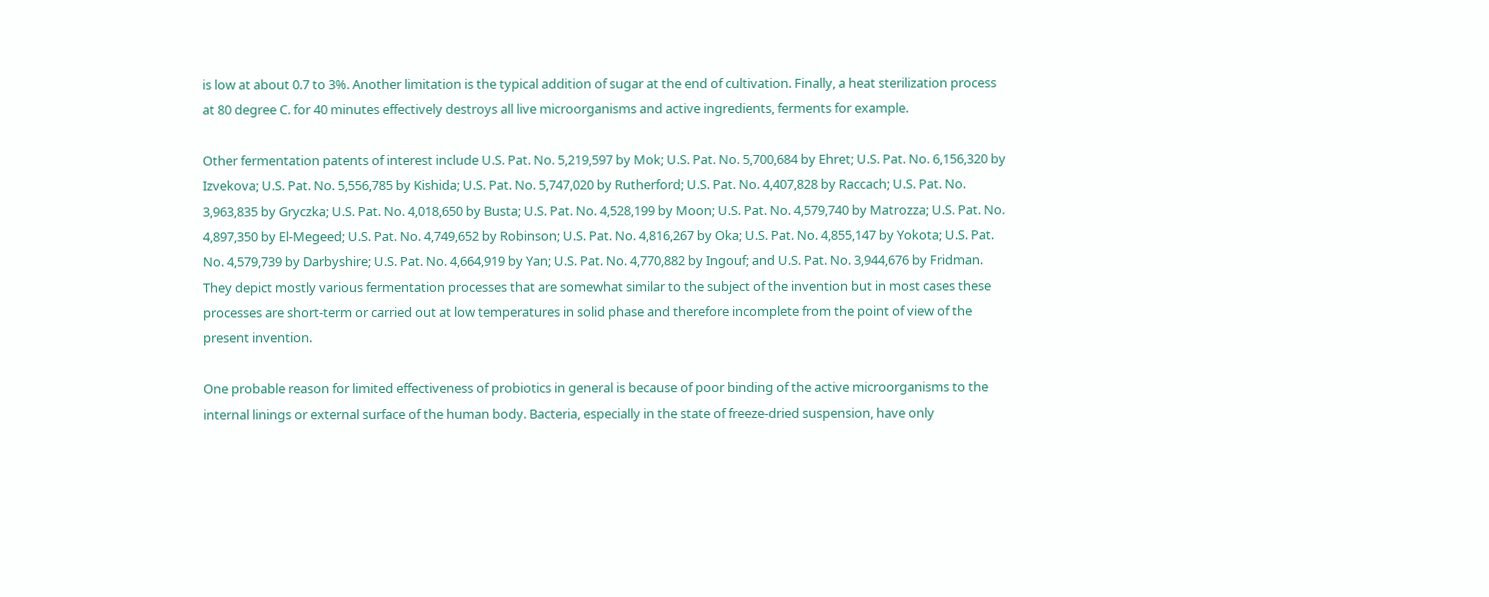is low at about 0.7 to 3%. Another limitation is the typical addition of sugar at the end of cultivation. Finally, a heat sterilization process at 80 degree C. for 40 minutes effectively destroys all live microorganisms and active ingredients, ferments for example.

Other fermentation patents of interest include U.S. Pat. No. 5,219,597 by Mok; U.S. Pat. No. 5,700,684 by Ehret; U.S. Pat. No. 6,156,320 by Izvekova; U.S. Pat. No. 5,556,785 by Kishida; U.S. Pat. No. 5,747,020 by Rutherford; U.S. Pat. No. 4,407,828 by Raccach; U.S. Pat. No. 3,963,835 by Gryczka; U.S. Pat. No. 4,018,650 by Busta; U.S. Pat. No. 4,528,199 by Moon; U.S. Pat. No. 4,579,740 by Matrozza; U.S. Pat. No. 4,897,350 by El-Megeed; U.S. Pat. No. 4,749,652 by Robinson; U.S. Pat. No. 4,816,267 by Oka; U.S. Pat. No. 4,855,147 by Yokota; U.S. Pat. No. 4,579,739 by Darbyshire; U.S. Pat. No. 4,664,919 by Yan; U.S. Pat. No. 4,770,882 by Ingouf; and U.S. Pat. No. 3,944,676 by Fridman. They depict mostly various fermentation processes that are somewhat similar to the subject of the invention but in most cases these processes are short-term or carried out at low temperatures in solid phase and therefore incomplete from the point of view of the present invention.

One probable reason for limited effectiveness of probiotics in general is because of poor binding of the active microorganisms to the internal linings or external surface of the human body. Bacteria, especially in the state of freeze-dried suspension, have only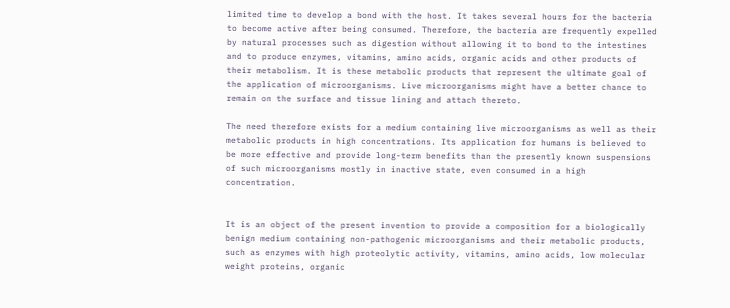limited time to develop a bond with the host. It takes several hours for the bacteria to become active after being consumed. Therefore, the bacteria are frequently expelled by natural processes such as digestion without allowing it to bond to the intestines and to produce enzymes, vitamins, amino acids, organic acids and other products of their metabolism. It is these metabolic products that represent the ultimate goal of the application of microorganisms. Live microorganisms might have a better chance to remain on the surface and tissue lining and attach thereto.

The need therefore exists for a medium containing live microorganisms as well as their metabolic products in high concentrations. Its application for humans is believed to be more effective and provide long-term benefits than the presently known suspensions of such microorganisms mostly in inactive state, even consumed in a high concentration.


It is an object of the present invention to provide a composition for a biologically benign medium containing non-pathogenic microorganisms and their metabolic products, such as enzymes with high proteolytic activity, vitamins, amino acids, low molecular weight proteins, organic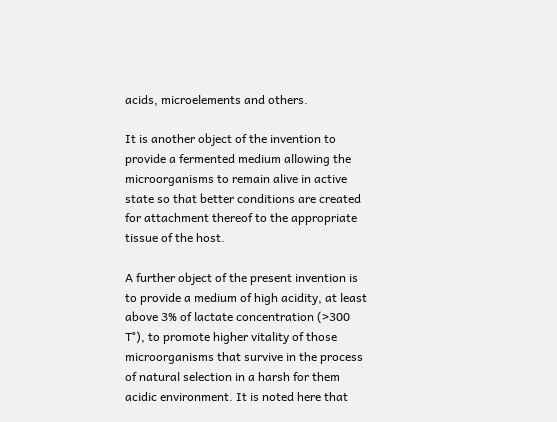acids, microelements and others.

It is another object of the invention to provide a fermented medium allowing the microorganisms to remain alive in active state so that better conditions are created for attachment thereof to the appropriate tissue of the host.

A further object of the present invention is to provide a medium of high acidity, at least above 3% of lactate concentration (>300 T°), to promote higher vitality of those microorganisms that survive in the process of natural selection in a harsh for them acidic environment. It is noted here that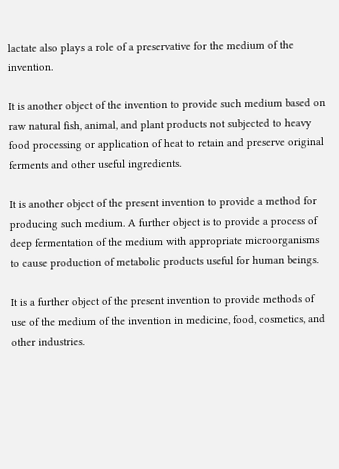lactate also plays a role of a preservative for the medium of the invention.

It is another object of the invention to provide such medium based on raw natural fish, animal, and plant products not subjected to heavy food processing or application of heat to retain and preserve original ferments and other useful ingredients.

It is another object of the present invention to provide a method for producing such medium. A further object is to provide a process of deep fermentation of the medium with appropriate microorganisms to cause production of metabolic products useful for human beings.

It is a further object of the present invention to provide methods of use of the medium of the invention in medicine, food, cosmetics, and other industries.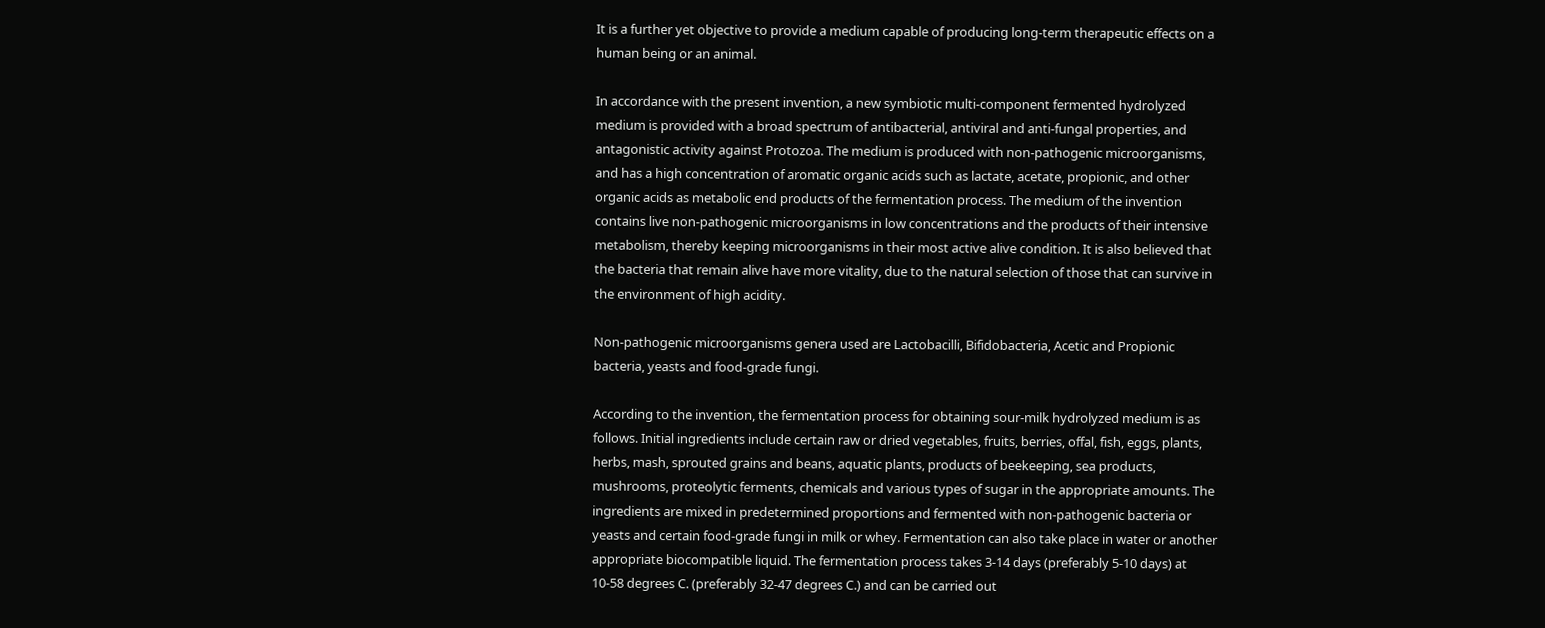It is a further yet objective to provide a medium capable of producing long-term therapeutic effects on a human being or an animal.

In accordance with the present invention, a new symbiotic multi-component fermented hydrolyzed medium is provided with a broad spectrum of antibacterial, antiviral and anti-fungal properties, and antagonistic activity against Protozoa. The medium is produced with non-pathogenic microorganisms, and has a high concentration of aromatic organic acids such as lactate, acetate, propionic, and other organic acids as metabolic end products of the fermentation process. The medium of the invention contains live non-pathogenic microorganisms in low concentrations and the products of their intensive metabolism, thereby keeping microorganisms in their most active alive condition. It is also believed that the bacteria that remain alive have more vitality, due to the natural selection of those that can survive in the environment of high acidity.

Non-pathogenic microorganisms genera used are Lactobacilli, Bifidobacteria, Acetic and Propionic bacteria, yeasts and food-grade fungi.

According to the invention, the fermentation process for obtaining sour-milk hydrolyzed medium is as follows. Initial ingredients include certain raw or dried vegetables, fruits, berries, offal, fish, eggs, plants, herbs, mash, sprouted grains and beans, aquatic plants, products of beekeeping, sea products, mushrooms, proteolytic ferments, chemicals and various types of sugar in the appropriate amounts. The ingredients are mixed in predetermined proportions and fermented with non-pathogenic bacteria or yeasts and certain food-grade fungi in milk or whey. Fermentation can also take place in water or another appropriate biocompatible liquid. The fermentation process takes 3-14 days (preferably 5-10 days) at 10-58 degrees C. (preferably 32-47 degrees C.) and can be carried out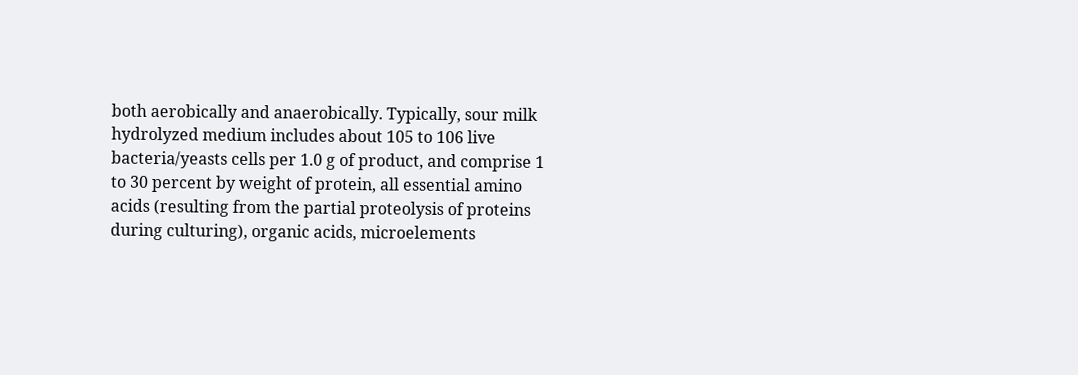both aerobically and anaerobically. Typically, sour milk hydrolyzed medium includes about 105 to 106 live bacteria/yeasts cells per 1.0 g of product, and comprise 1 to 30 percent by weight of protein, all essential amino acids (resulting from the partial proteolysis of proteins during culturing), organic acids, microelements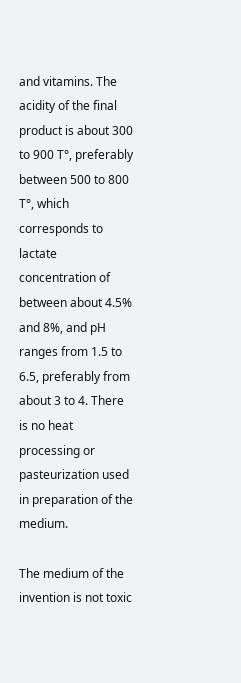and vitamins. The acidity of the final product is about 300 to 900 T°, preferably between 500 to 800 T°, which corresponds to lactate concentration of between about 4.5% and 8%, and pH ranges from 1.5 to 6.5, preferably from about 3 to 4. There is no heat processing or pasteurization used in preparation of the medium.

The medium of the invention is not toxic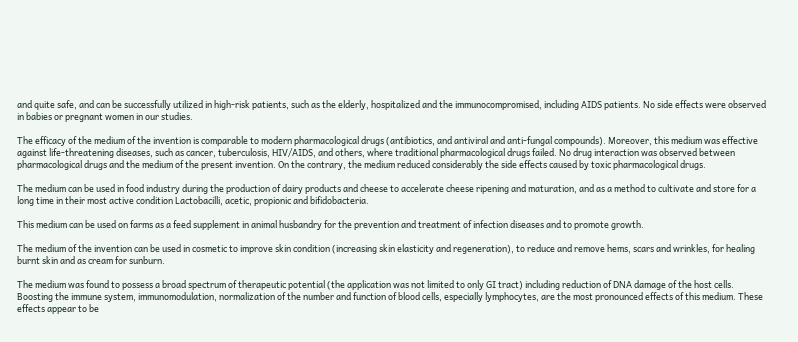and quite safe, and can be successfully utilized in high-risk patients, such as the elderly, hospitalized and the immunocompromised, including AIDS patients. No side effects were observed in babies or pregnant women in our studies.

The efficacy of the medium of the invention is comparable to modern pharmacological drugs (antibiotics, and antiviral and anti-fungal compounds). Moreover, this medium was effective against life-threatening diseases, such as cancer, tuberculosis, HIV/AIDS, and others, where traditional pharmacological drugs failed. No drug interaction was observed between pharmacological drugs and the medium of the present invention. On the contrary, the medium reduced considerably the side effects caused by toxic pharmacological drugs.

The medium can be used in food industry during the production of dairy products and cheese to accelerate cheese ripening and maturation, and as a method to cultivate and store for a long time in their most active condition Lactobacilli, acetic, propionic and bifidobacteria.

This medium can be used on farms as a feed supplement in animal husbandry for the prevention and treatment of infection diseases and to promote growth.

The medium of the invention can be used in cosmetic to improve skin condition (increasing skin elasticity and regeneration), to reduce and remove hems, scars and wrinkles, for healing burnt skin and as cream for sunburn.

The medium was found to possess a broad spectrum of therapeutic potential (the application was not limited to only GI tract) including reduction of DNA damage of the host cells. Boosting the immune system, immunomodulation, normalization of the number and function of blood cells, especially lymphocytes, are the most pronounced effects of this medium. These effects appear to be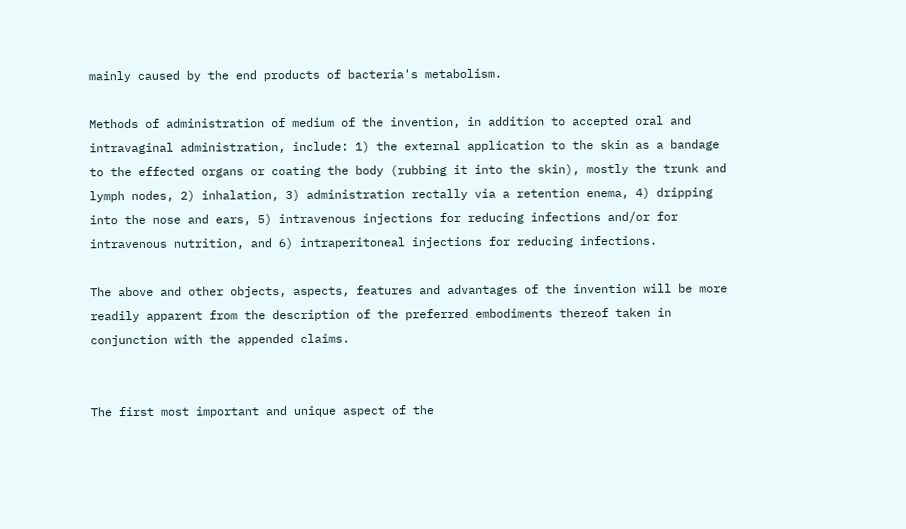mainly caused by the end products of bacteria's metabolism.

Methods of administration of medium of the invention, in addition to accepted oral and intravaginal administration, include: 1) the external application to the skin as a bandage to the effected organs or coating the body (rubbing it into the skin), mostly the trunk and lymph nodes, 2) inhalation, 3) administration rectally via a retention enema, 4) dripping into the nose and ears, 5) intravenous injections for reducing infections and/or for intravenous nutrition, and 6) intraperitoneal injections for reducing infections.

The above and other objects, aspects, features and advantages of the invention will be more readily apparent from the description of the preferred embodiments thereof taken in conjunction with the appended claims.


The first most important and unique aspect of the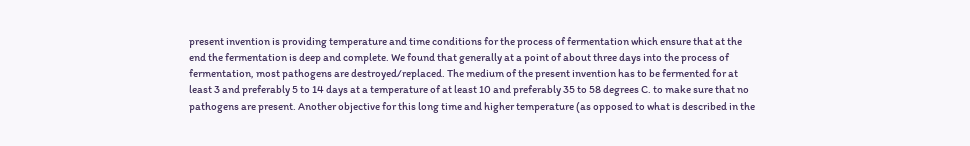present invention is providing temperature and time conditions for the process of fermentation which ensure that at the end the fermentation is deep and complete. We found that generally at a point of about three days into the process of fermentation, most pathogens are destroyed/replaced. The medium of the present invention has to be fermented for at least 3 and preferably 5 to 14 days at a temperature of at least 10 and preferably 35 to 58 degrees C. to make sure that no pathogens are present. Another objective for this long time and higher temperature (as opposed to what is described in the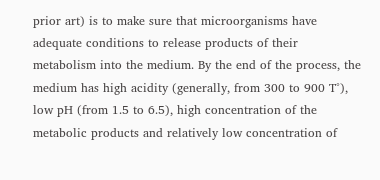prior art) is to make sure that microorganisms have adequate conditions to release products of their metabolism into the medium. By the end of the process, the medium has high acidity (generally, from 300 to 900 T°), low pH (from 1.5 to 6.5), high concentration of the metabolic products and relatively low concentration of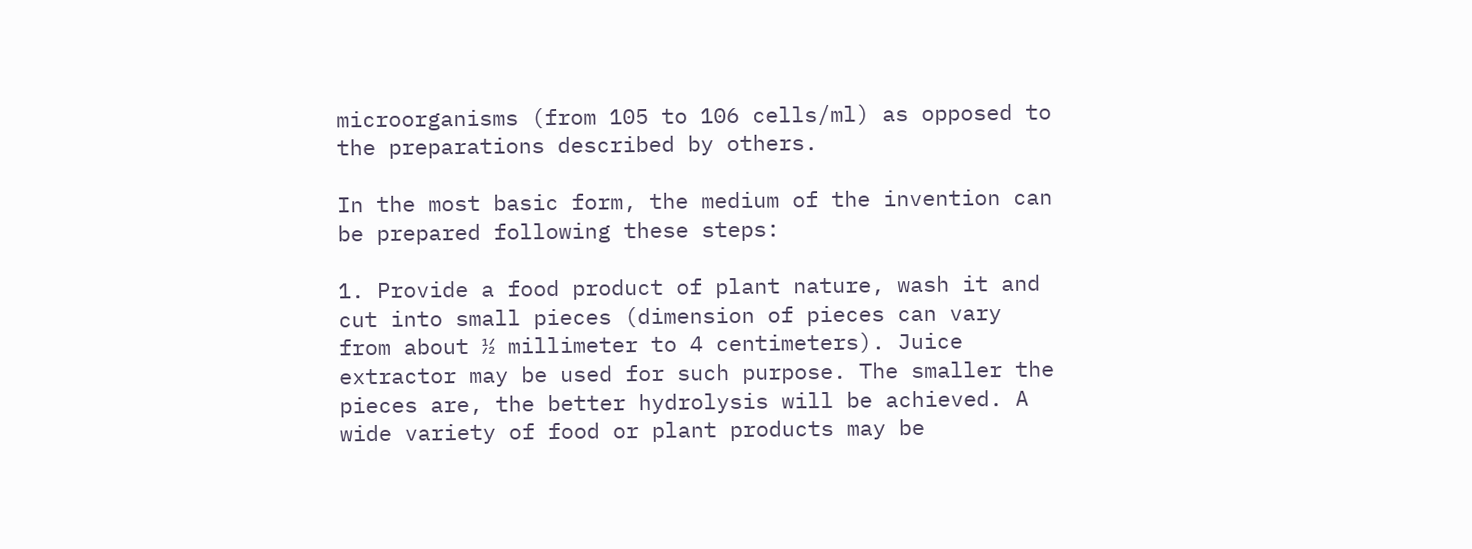microorganisms (from 105 to 106 cells/ml) as opposed to the preparations described by others.

In the most basic form, the medium of the invention can be prepared following these steps:

1. Provide a food product of plant nature, wash it and cut into small pieces (dimension of pieces can vary from about ½ millimeter to 4 centimeters). Juice extractor may be used for such purpose. The smaller the pieces are, the better hydrolysis will be achieved. A wide variety of food or plant products may be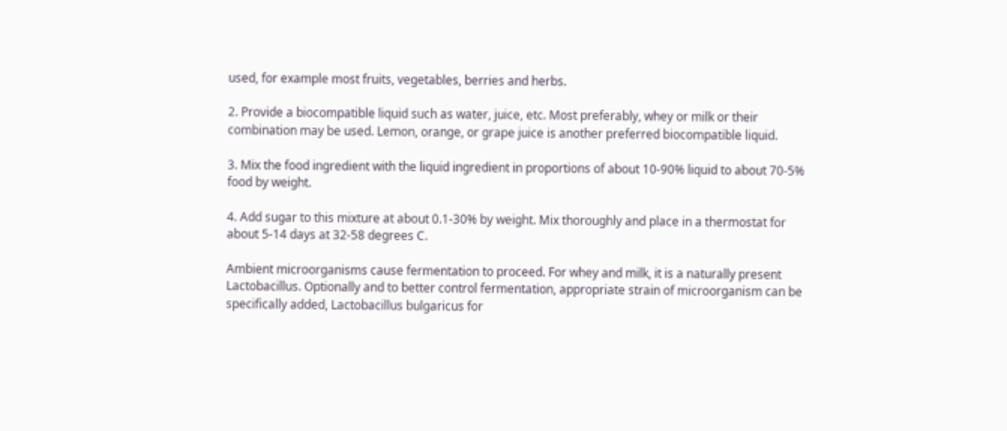used, for example most fruits, vegetables, berries and herbs.

2. Provide a biocompatible liquid such as water, juice, etc. Most preferably, whey or milk or their combination may be used. Lemon, orange, or grape juice is another preferred biocompatible liquid.

3. Mix the food ingredient with the liquid ingredient in proportions of about 10-90% liquid to about 70-5% food by weight.

4. Add sugar to this mixture at about 0.1-30% by weight. Mix thoroughly and place in a thermostat for about 5-14 days at 32-58 degrees C.

Ambient microorganisms cause fermentation to proceed. For whey and milk, it is a naturally present Lactobacillus. Optionally and to better control fermentation, appropriate strain of microorganism can be specifically added, Lactobacillus bulgaricus for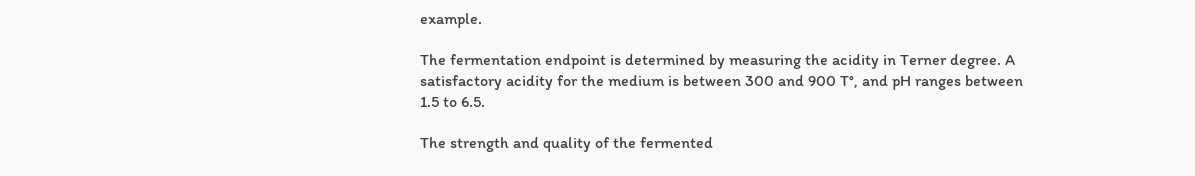example.

The fermentation endpoint is determined by measuring the acidity in Terner degree. A satisfactory acidity for the medium is between 300 and 900 T°, and pH ranges between 1.5 to 6.5.

The strength and quality of the fermented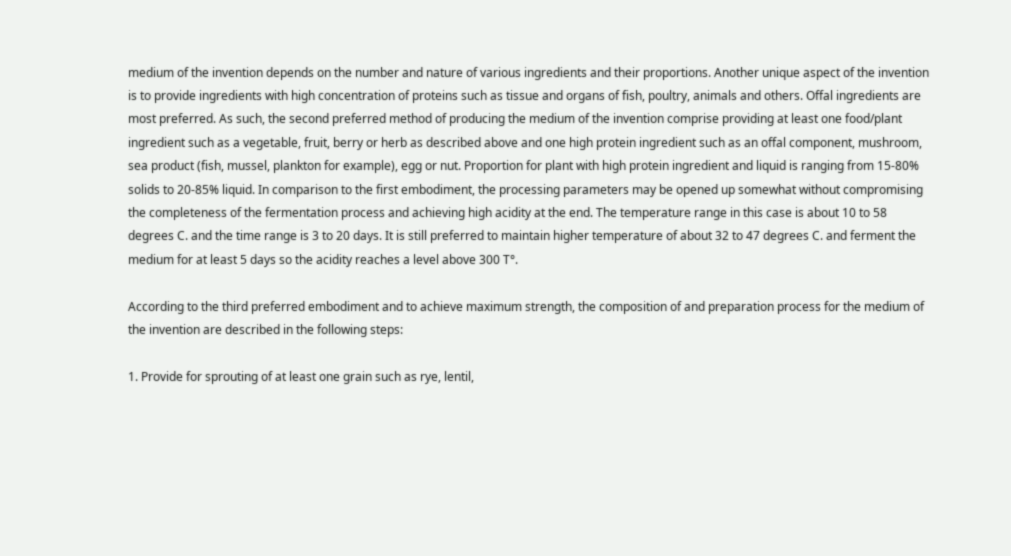medium of the invention depends on the number and nature of various ingredients and their proportions. Another unique aspect of the invention is to provide ingredients with high concentration of proteins such as tissue and organs of fish, poultry, animals and others. Offal ingredients are most preferred. As such, the second preferred method of producing the medium of the invention comprise providing at least one food/plant ingredient such as a vegetable, fruit, berry or herb as described above and one high protein ingredient such as an offal component, mushroom, sea product (fish, mussel, plankton for example), egg or nut. Proportion for plant with high protein ingredient and liquid is ranging from 15-80% solids to 20-85% liquid. In comparison to the first embodiment, the processing parameters may be opened up somewhat without compromising the completeness of the fermentation process and achieving high acidity at the end. The temperature range in this case is about 10 to 58 degrees C. and the time range is 3 to 20 days. It is still preferred to maintain higher temperature of about 32 to 47 degrees C. and ferment the medium for at least 5 days so the acidity reaches a level above 300 T°.

According to the third preferred embodiment and to achieve maximum strength, the composition of and preparation process for the medium of the invention are described in the following steps:

1. Provide for sprouting of at least one grain such as rye, lentil,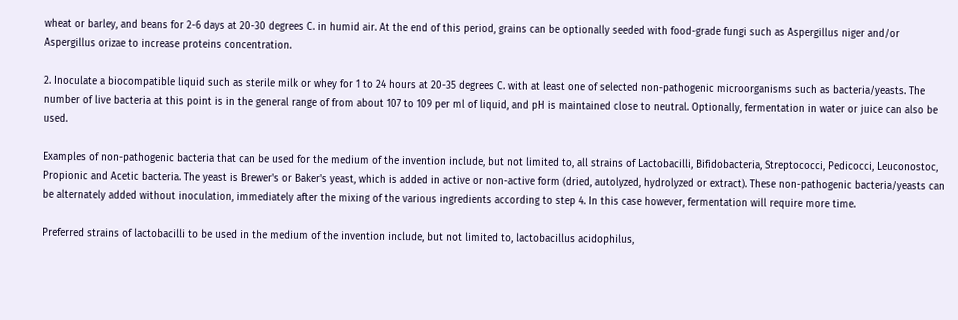wheat or barley, and beans for 2-6 days at 20-30 degrees C. in humid air. At the end of this period, grains can be optionally seeded with food-grade fungi such as Aspergillus niger and/or Aspergillus orizae to increase proteins concentration.

2. Inoculate a biocompatible liquid such as sterile milk or whey for 1 to 24 hours at 20-35 degrees C. with at least one of selected non-pathogenic microorganisms such as bacteria/yeasts. The number of live bacteria at this point is in the general range of from about 107 to 109 per ml of liquid, and pH is maintained close to neutral. Optionally, fermentation in water or juice can also be used.

Examples of non-pathogenic bacteria that can be used for the medium of the invention include, but not limited to, all strains of Lactobacilli, Bifidobacteria, Streptococci, Pedicocci, Leuconostoc, Propionic and Acetic bacteria. The yeast is Brewer's or Baker's yeast, which is added in active or non-active form (dried, autolyzed, hydrolyzed or extract). These non-pathogenic bacteria/yeasts can be alternately added without inoculation, immediately after the mixing of the various ingredients according to step 4. In this case however, fermentation will require more time.

Preferred strains of lactobacilli to be used in the medium of the invention include, but not limited to, lactobacillus acidophilus,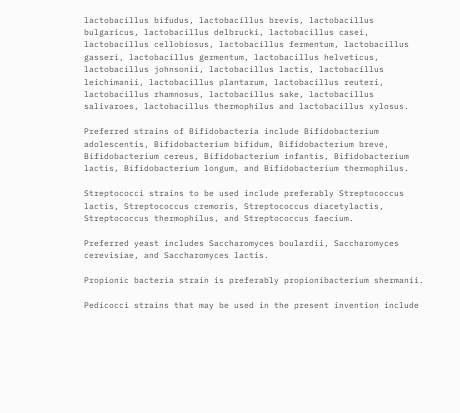lactobacillus bifudus, lactobacillus brevis, lactobacillus bulgaricus, lactobacillus delbrucki, lactobacillus casei, lactobacillus cellobiosus, lactobacillus fermentum, lactobacillus gasseri, lactobacillus germentum, lactobacillus helveticus, lactobacillus johnsonii, lactobacillus lactis, lactobacillus leichimanii, lactobacillus plantarum, lactobacillus reuteri, lactobacillus rhamnosus, lactobacillus sake, lactobacillus salivaroes, lactobacillus thermophilus and lactobacillus xylosus.

Preferred strains of Bifidobacteria include Bifidobacterium adolescentis, Bifidobacterium bifidum, Bifidobacterium breve, Bifidobacterium cereus, Bifidobacterium infantis, Bifidobacterium lactis, Bifidobacterium longum, and Bifidobacterium thermophilus.

Streptococci strains to be used include preferably Streptococcus lactis, Streptococcus cremoris, Streptococcus diacetylactis, Streptococcus thermophilus, and Streptococcus faecium.

Preferred yeast includes Saccharomyces boulardii, Saccharomyces cerevisiae, and Saccharomyces lactis.

Propionic bacteria strain is preferably propionibacterium shermanii.

Pedicocci strains that may be used in the present invention include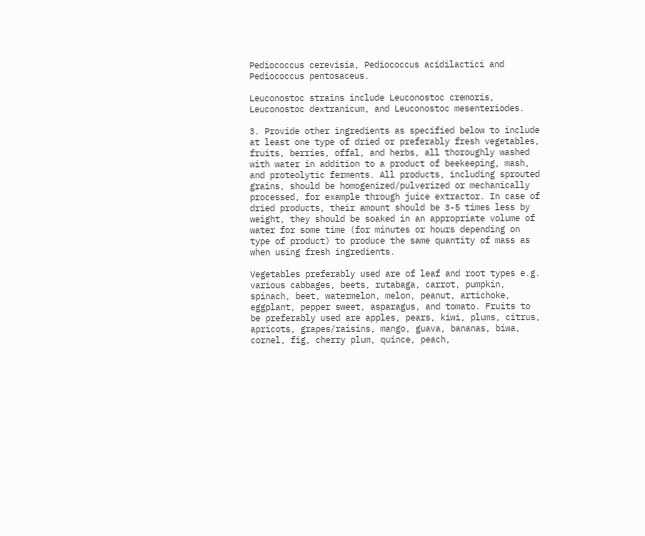Pediococcus cerevisia, Pediococcus acidilactici and Pediococcus pentosaceus.

Leuconostoc strains include Leuconostoc cremoris, Leuconostoc dextranicum, and Leuconostoc mesenteriodes.

3. Provide other ingredients as specified below to include at least one type of dried or preferably fresh vegetables, fruits, berries, offal, and herbs, all thoroughly washed with water in addition to a product of beekeeping, mash, and proteolytic ferments. All products, including sprouted grains, should be homogenized/pulverized or mechanically processed, for example through juice extractor. In case of dried products, their amount should be 3-5 times less by weight, they should be soaked in an appropriate volume of water for some time (for minutes or hours depending on type of product) to produce the same quantity of mass as when using fresh ingredients.

Vegetables preferably used are of leaf and root types e.g. various cabbages, beets, rutabaga, carrot, pumpkin, spinach, beet, watermelon, melon, peanut, artichoke, eggplant, pepper sweet, asparagus, and tomato. Fruits to be preferably used are apples, pears, kiwi, plums, citrus, apricots, grapes/raisins, mango, guava, bananas, biwa, cornel, fig, cherry plum, quince, peach,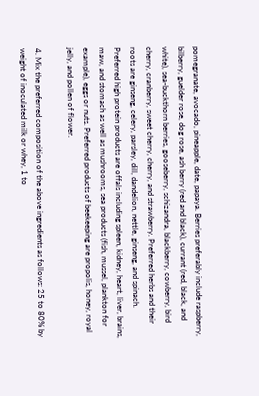pomegranate, avocado, pineapple, date, papaya. Berries preferably include raspberry, bilberry, guelder rose, dog rose, ash berry (red and black), currant (red, black, and white), sea-buckthorn berries, gooseberry, schizandra, blackberry, cowberry, bird cherry, cranberry, sweet cherry, cherry, and strawberry. Preferred herbs and their roots are ginseng, celery, parsley, dill, dandelion, nettle, ginseng, and spinach. Preferred high protein products are offals including spleen, kidney, heart, liver, brains, maw, and stomach as well as mushrooms, sea products (fish, mussel, plankton for example), eggs or nuts. Preferred products of beekeeping are propolis, honey, royal jelly, and pollen of flower.

4. Mix the preferred composition of the above ingredients as follows: 25 to 80% by weight of inoculated milk or whey, 1 to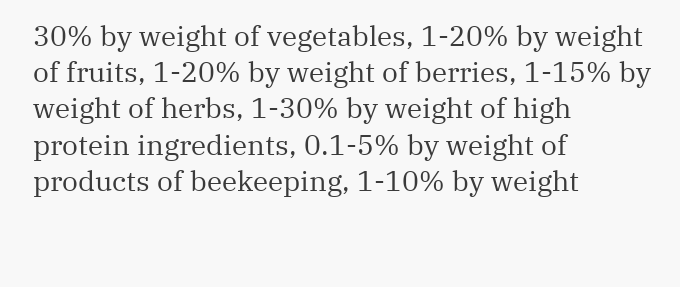30% by weight of vegetables, 1-20% by weight of fruits, 1-20% by weight of berries, 1-15% by weight of herbs, 1-30% by weight of high protein ingredients, 0.1-5% by weight of products of beekeeping, 1-10% by weight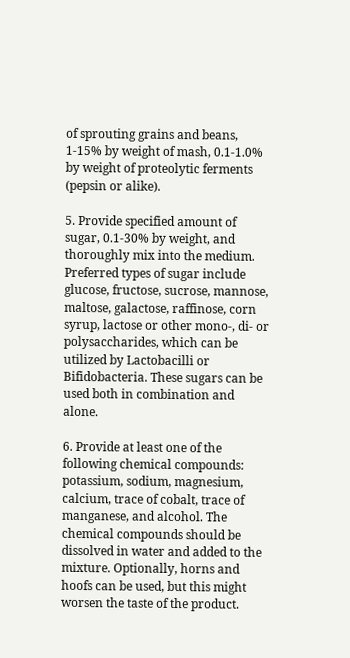of sprouting grains and beans, 1-15% by weight of mash, 0.1-1.0% by weight of proteolytic ferments (pepsin or alike).

5. Provide specified amount of sugar, 0.1-30% by weight, and thoroughly mix into the medium. Preferred types of sugar include glucose, fructose, sucrose, mannose, maltose, galactose, raffinose, corn syrup, lactose or other mono-, di- or polysaccharides, which can be utilized by Lactobacilli or Bifidobacteria. These sugars can be used both in combination and alone.

6. Provide at least one of the following chemical compounds: potassium, sodium, magnesium, calcium, trace of cobalt, trace of manganese, and alcohol. The chemical compounds should be dissolved in water and added to the mixture. Optionally, horns and hoofs can be used, but this might worsen the taste of the product.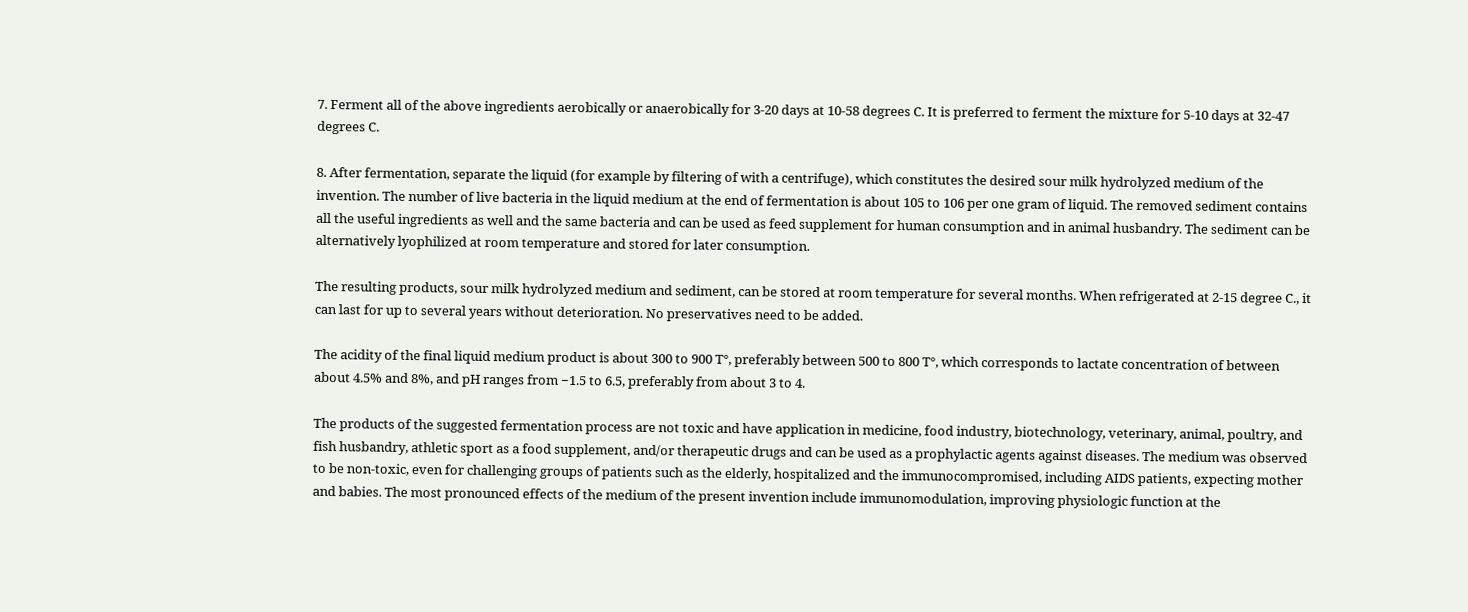7. Ferment all of the above ingredients aerobically or anaerobically for 3-20 days at 10-58 degrees C. It is preferred to ferment the mixture for 5-10 days at 32-47 degrees C.

8. After fermentation, separate the liquid (for example by filtering of with a centrifuge), which constitutes the desired sour milk hydrolyzed medium of the invention. The number of live bacteria in the liquid medium at the end of fermentation is about 105 to 106 per one gram of liquid. The removed sediment contains all the useful ingredients as well and the same bacteria and can be used as feed supplement for human consumption and in animal husbandry. The sediment can be alternatively lyophilized at room temperature and stored for later consumption.

The resulting products, sour milk hydrolyzed medium and sediment, can be stored at room temperature for several months. When refrigerated at 2-15 degree C., it can last for up to several years without deterioration. No preservatives need to be added.

The acidity of the final liquid medium product is about 300 to 900 T°, preferably between 500 to 800 T°, which corresponds to lactate concentration of between about 4.5% and 8%, and pH ranges from −1.5 to 6.5, preferably from about 3 to 4.

The products of the suggested fermentation process are not toxic and have application in medicine, food industry, biotechnology, veterinary, animal, poultry, and fish husbandry, athletic sport as a food supplement, and/or therapeutic drugs and can be used as a prophylactic agents against diseases. The medium was observed to be non-toxic, even for challenging groups of patients such as the elderly, hospitalized and the immunocompromised, including AIDS patients, expecting mother and babies. The most pronounced effects of the medium of the present invention include immunomodulation, improving physiologic function at the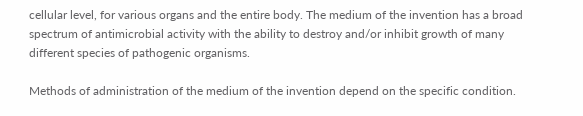cellular level, for various organs and the entire body. The medium of the invention has a broad spectrum of antimicrobial activity with the ability to destroy and/or inhibit growth of many different species of pathogenic organisms.

Methods of administration of the medium of the invention depend on the specific condition.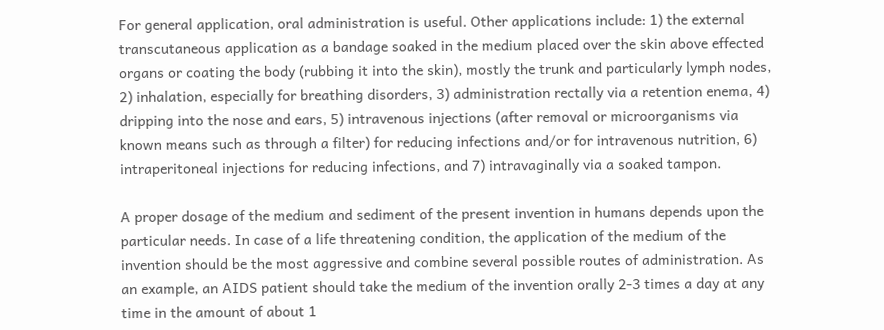For general application, oral administration is useful. Other applications include: 1) the external transcutaneous application as a bandage soaked in the medium placed over the skin above effected organs or coating the body (rubbing it into the skin), mostly the trunk and particularly lymph nodes, 2) inhalation, especially for breathing disorders, 3) administration rectally via a retention enema, 4) dripping into the nose and ears, 5) intravenous injections (after removal or microorganisms via known means such as through a filter) for reducing infections and/or for intravenous nutrition, 6) intraperitoneal injections for reducing infections, and 7) intravaginally via a soaked tampon.

A proper dosage of the medium and sediment of the present invention in humans depends upon the particular needs. In case of a life threatening condition, the application of the medium of the invention should be the most aggressive and combine several possible routes of administration. As an example, an AIDS patient should take the medium of the invention orally 2-3 times a day at any time in the amount of about 1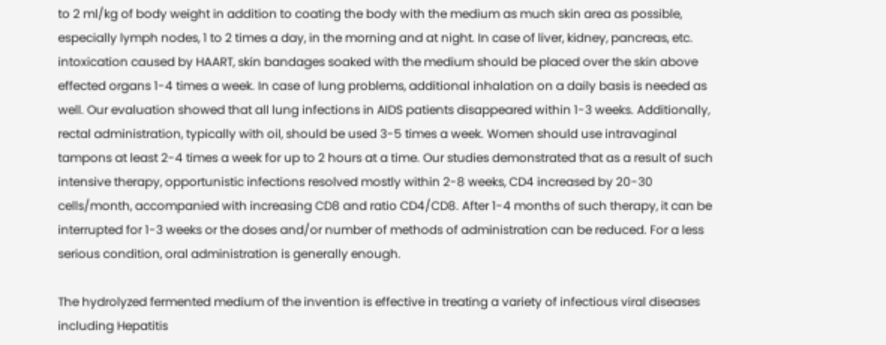to 2 ml/kg of body weight in addition to coating the body with the medium as much skin area as possible, especially lymph nodes, 1 to 2 times a day, in the morning and at night. In case of liver, kidney, pancreas, etc. intoxication caused by HAART, skin bandages soaked with the medium should be placed over the skin above effected organs 1-4 times a week. In case of lung problems, additional inhalation on a daily basis is needed as well. Our evaluation showed that all lung infections in AIDS patients disappeared within 1-3 weeks. Additionally, rectal administration, typically with oil, should be used 3-5 times a week. Women should use intravaginal tampons at least 2-4 times a week for up to 2 hours at a time. Our studies demonstrated that as a result of such intensive therapy, opportunistic infections resolved mostly within 2-8 weeks, CD4 increased by 20-30 cells/month, accompanied with increasing CD8 and ratio CD4/CD8. After 1-4 months of such therapy, it can be interrupted for 1-3 weeks or the doses and/or number of methods of administration can be reduced. For a less serious condition, oral administration is generally enough.

The hydrolyzed fermented medium of the invention is effective in treating a variety of infectious viral diseases including Hepatitis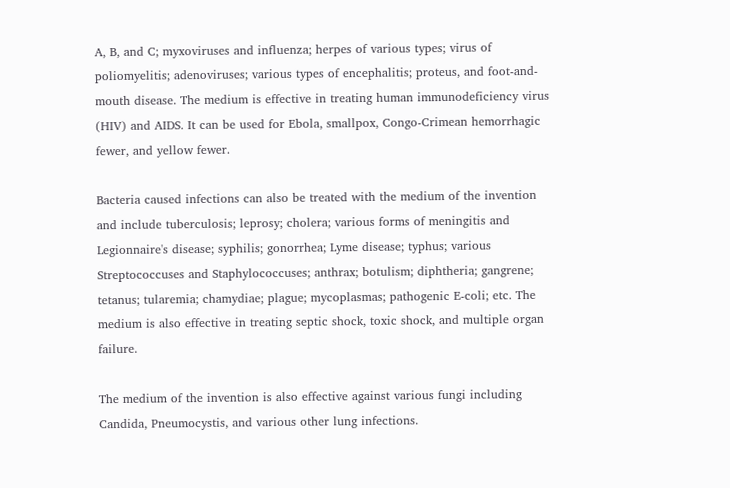A, B, and C; myxoviruses and influenza; herpes of various types; virus of poliomyelitis; adenoviruses; various types of encephalitis; proteus, and foot-and-mouth disease. The medium is effective in treating human immunodeficiency virus (HIV) and AIDS. It can be used for Ebola, smallpox, Congo-Crimean hemorrhagic fewer, and yellow fewer.

Bacteria caused infections can also be treated with the medium of the invention and include tuberculosis; leprosy; cholera; various forms of meningitis and Legionnaire's disease; syphilis; gonorrhea; Lyme disease; typhus; various Streptococcuses and Staphylococcuses; anthrax; botulism; diphtheria; gangrene; tetanus; tularemia; chamydiae; plague; mycoplasmas; pathogenic E-coli; etc. The medium is also effective in treating septic shock, toxic shock, and multiple organ failure.

The medium of the invention is also effective against various fungi including Candida, Pneumocystis, and various other lung infections.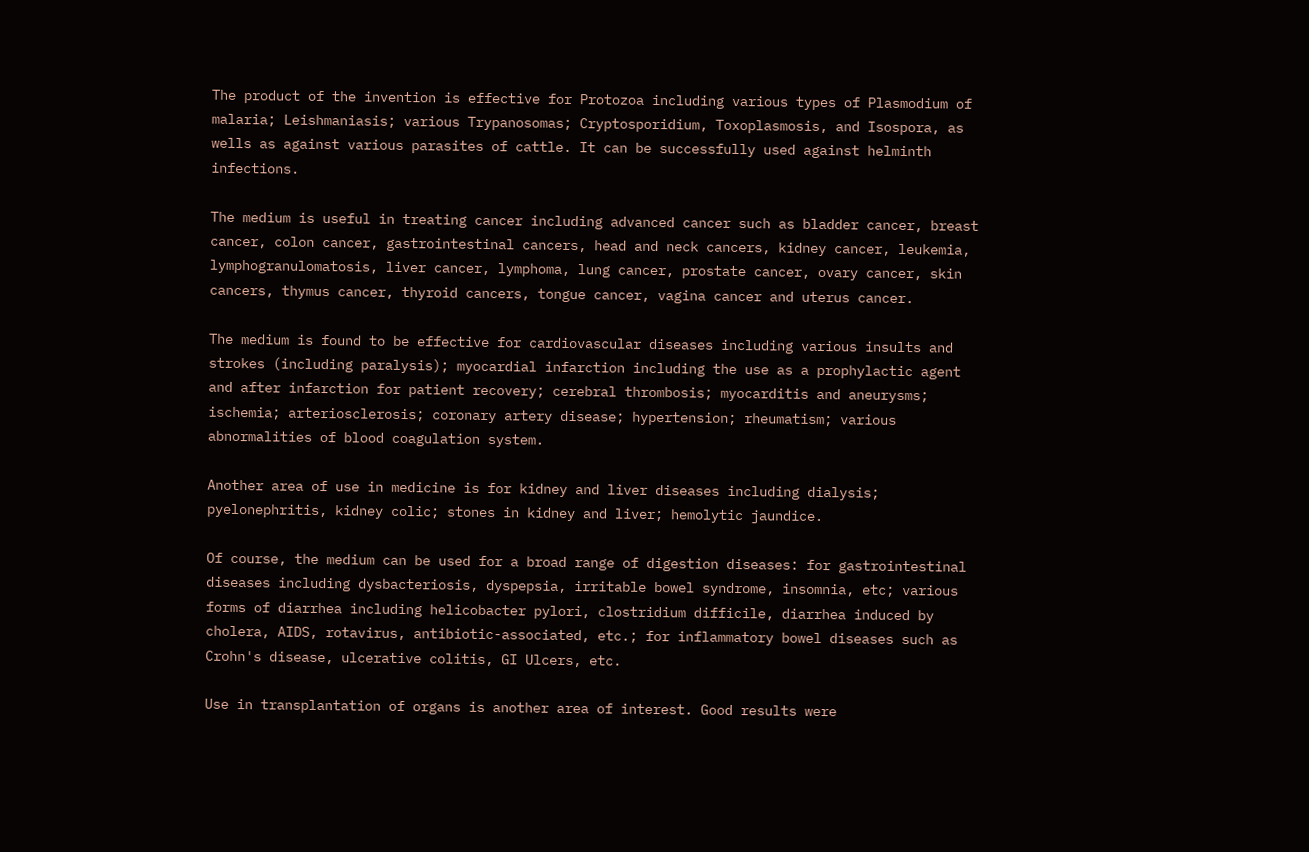The product of the invention is effective for Protozoa including various types of Plasmodium of malaria; Leishmaniasis; various Trypanosomas; Cryptosporidium, Toxoplasmosis, and Isospora, as wells as against various parasites of cattle. It can be successfully used against helminth infections.

The medium is useful in treating cancer including advanced cancer such as bladder cancer, breast cancer, colon cancer, gastrointestinal cancers, head and neck cancers, kidney cancer, leukemia, lymphogranulomatosis, liver cancer, lymphoma, lung cancer, prostate cancer, ovary cancer, skin cancers, thymus cancer, thyroid cancers, tongue cancer, vagina cancer and uterus cancer.

The medium is found to be effective for cardiovascular diseases including various insults and strokes (including paralysis); myocardial infarction including the use as a prophylactic agent and after infarction for patient recovery; cerebral thrombosis; myocarditis and aneurysms; ischemia; arteriosclerosis; coronary artery disease; hypertension; rheumatism; various abnormalities of blood coagulation system.

Another area of use in medicine is for kidney and liver diseases including dialysis; pyelonephritis, kidney colic; stones in kidney and liver; hemolytic jaundice.

Of course, the medium can be used for a broad range of digestion diseases: for gastrointestinal diseases including dysbacteriosis, dyspepsia, irritable bowel syndrome, insomnia, etc; various forms of diarrhea including helicobacter pylori, clostridium difficile, diarrhea induced by cholera, AIDS, rotavirus, antibiotic-associated, etc.; for inflammatory bowel diseases such as Crohn's disease, ulcerative colitis, GI Ulcers, etc.

Use in transplantation of organs is another area of interest. Good results were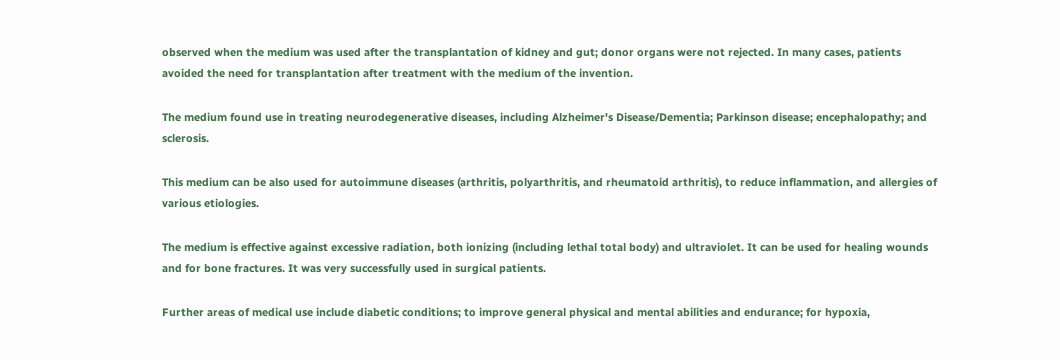observed when the medium was used after the transplantation of kidney and gut; donor organs were not rejected. In many cases, patients avoided the need for transplantation after treatment with the medium of the invention.

The medium found use in treating neurodegenerative diseases, including Alzheimer's Disease/Dementia; Parkinson disease; encephalopathy; and sclerosis.

This medium can be also used for autoimmune diseases (arthritis, polyarthritis, and rheumatoid arthritis), to reduce inflammation, and allergies of various etiologies.

The medium is effective against excessive radiation, both ionizing (including lethal total body) and ultraviolet. It can be used for healing wounds and for bone fractures. It was very successfully used in surgical patients.

Further areas of medical use include diabetic conditions; to improve general physical and mental abilities and endurance; for hypoxia,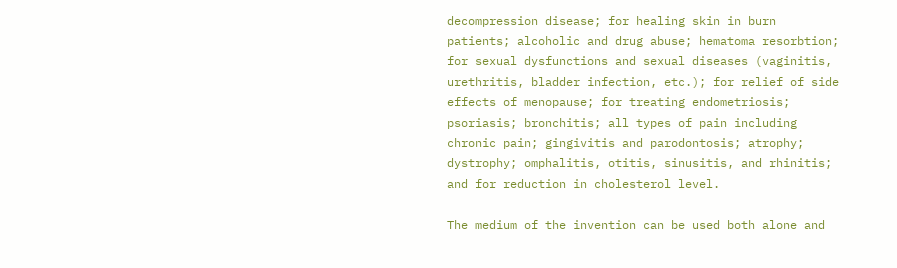decompression disease; for healing skin in burn patients; alcoholic and drug abuse; hematoma resorbtion; for sexual dysfunctions and sexual diseases (vaginitis, urethritis, bladder infection, etc.); for relief of side effects of menopause; for treating endometriosis; psoriasis; bronchitis; all types of pain including chronic pain; gingivitis and parodontosis; atrophy; dystrophy; omphalitis, otitis, sinusitis, and rhinitis; and for reduction in cholesterol level.

The medium of the invention can be used both alone and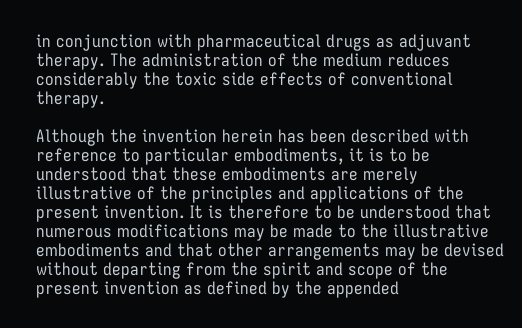in conjunction with pharmaceutical drugs as adjuvant therapy. The administration of the medium reduces considerably the toxic side effects of conventional therapy.

Although the invention herein has been described with reference to particular embodiments, it is to be understood that these embodiments are merely illustrative of the principles and applications of the present invention. It is therefore to be understood that numerous modifications may be made to the illustrative embodiments and that other arrangements may be devised without departing from the spirit and scope of the present invention as defined by the appended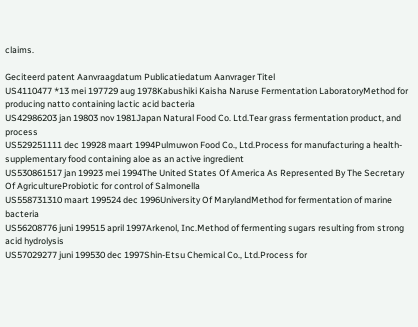claims.

Geciteerd patent Aanvraagdatum Publicatiedatum Aanvrager Titel
US4110477 *13 mei 197729 aug 1978Kabushiki Kaisha Naruse Fermentation LaboratoryMethod for producing natto containing lactic acid bacteria
US42986203 jan 19803 nov 1981Japan Natural Food Co. Ltd.Tear grass fermentation product, and process
US529251111 dec 19928 maart 1994Pulmuwon Food Co., Ltd.Process for manufacturing a health-supplementary food containing aloe as an active ingredient
US530861517 jan 19923 mei 1994The United States Of America As Represented By The Secretary Of AgricultureProbiotic for control of Salmonella
US558731310 maart 199524 dec 1996University Of MarylandMethod for fermentation of marine bacteria
US56208776 juni 199515 april 1997Arkenol, Inc.Method of fermenting sugars resulting from strong acid hydrolysis
US57029277 juni 199530 dec 1997Shin-Etsu Chemical Co., Ltd.Process for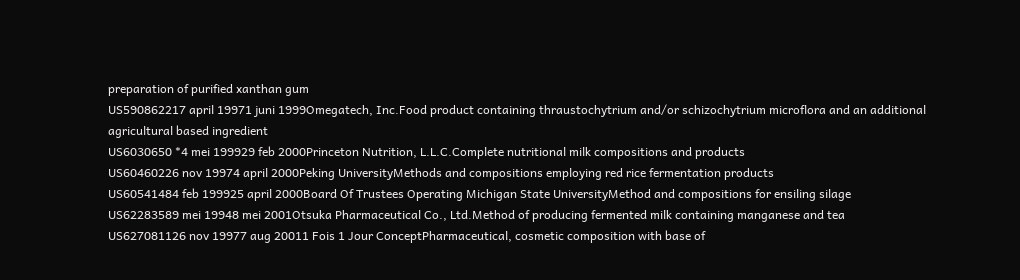preparation of purified xanthan gum
US590862217 april 19971 juni 1999Omegatech, Inc.Food product containing thraustochytrium and/or schizochytrium microflora and an additional agricultural based ingredient
US6030650 *4 mei 199929 feb 2000Princeton Nutrition, L.L.C.Complete nutritional milk compositions and products
US60460226 nov 19974 april 2000Peking UniversityMethods and compositions employing red rice fermentation products
US60541484 feb 199925 april 2000Board Of Trustees Operating Michigan State UniversityMethod and compositions for ensiling silage
US62283589 mei 19948 mei 2001Otsuka Pharmaceutical Co., Ltd.Method of producing fermented milk containing manganese and tea
US627081126 nov 19977 aug 20011 Fois 1 Jour ConceptPharmaceutical, cosmetic composition with base of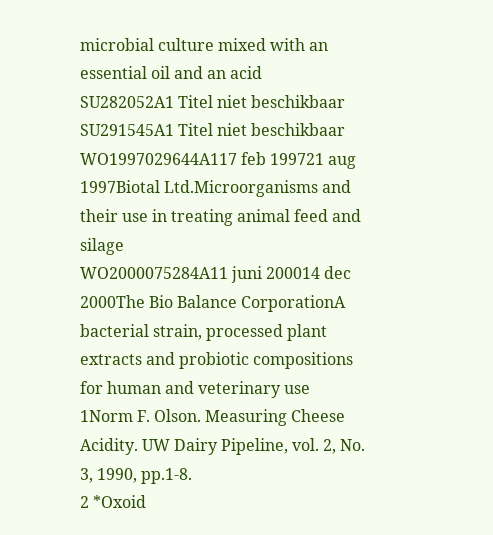microbial culture mixed with an essential oil and an acid
SU282052A1 Titel niet beschikbaar
SU291545A1 Titel niet beschikbaar
WO1997029644A117 feb 199721 aug 1997Biotal Ltd.Microorganisms and their use in treating animal feed and silage
WO2000075284A11 juni 200014 dec 2000The Bio Balance CorporationA bacterial strain, processed plant extracts and probiotic compositions for human and veterinary use
1Norm F. Olson. Measuring Cheese Acidity. UW Dairy Pipeline, vol. 2, No. 3, 1990, pp.1-8.
2 *Oxoid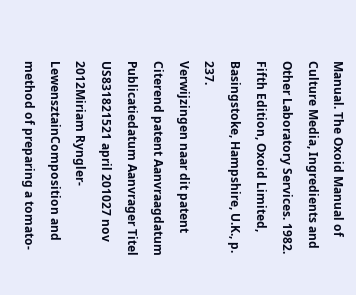Manual. The Oxoid Manual of Culture Media, Ingredients and Other Laboratory Services. 1982. Fifth Edition, Oxoid Limited, Basingstoke, Hampshire, U.K., p. 237.
Verwijzingen naar dit patent
Citerend patent Aanvraagdatum Publicatiedatum Aanvrager Titel
US831821521 april 201027 nov 2012Miriam Ryngler-LewensztainComposition and method of preparing a tomato-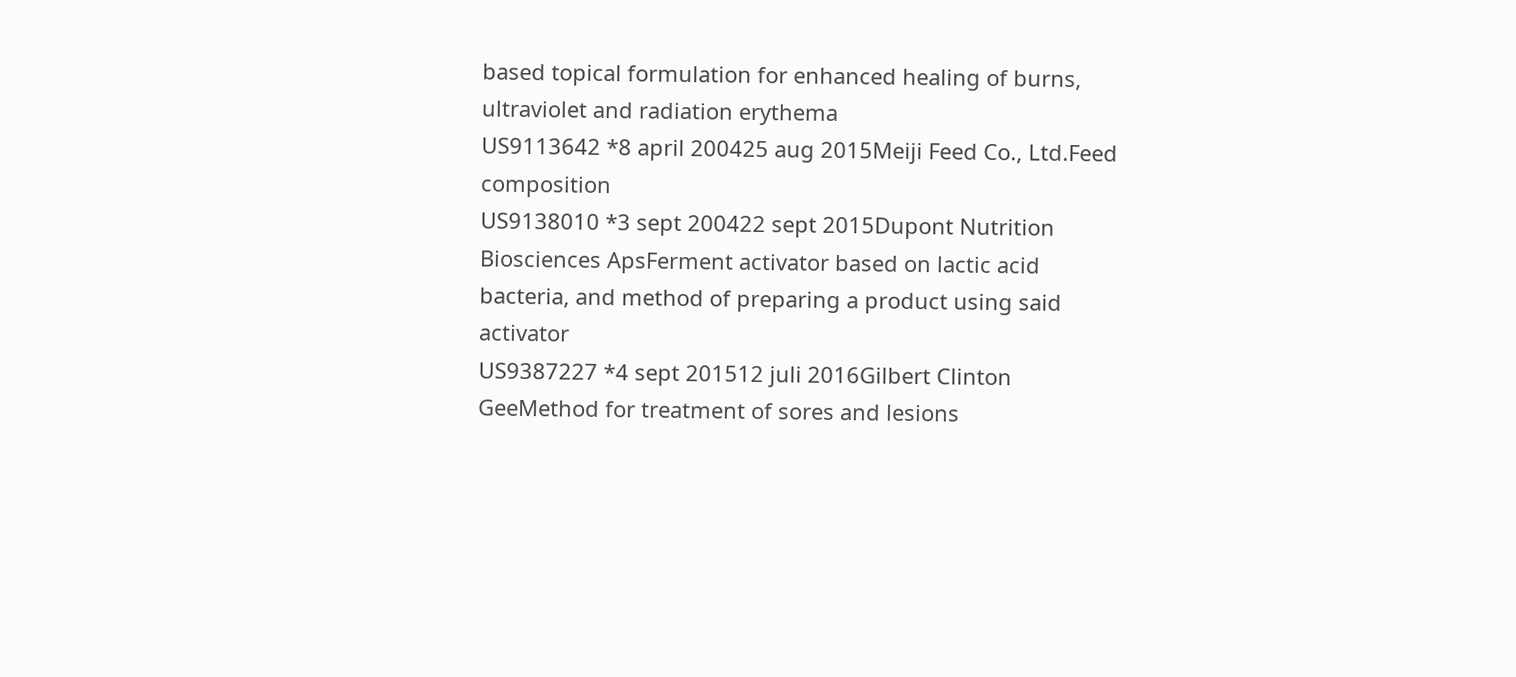based topical formulation for enhanced healing of burns, ultraviolet and radiation erythema
US9113642 *8 april 200425 aug 2015Meiji Feed Co., Ltd.Feed composition
US9138010 *3 sept 200422 sept 2015Dupont Nutrition Biosciences ApsFerment activator based on lactic acid bacteria, and method of preparing a product using said activator
US9387227 *4 sept 201512 juli 2016Gilbert Clinton GeeMethod for treatment of sores and lesions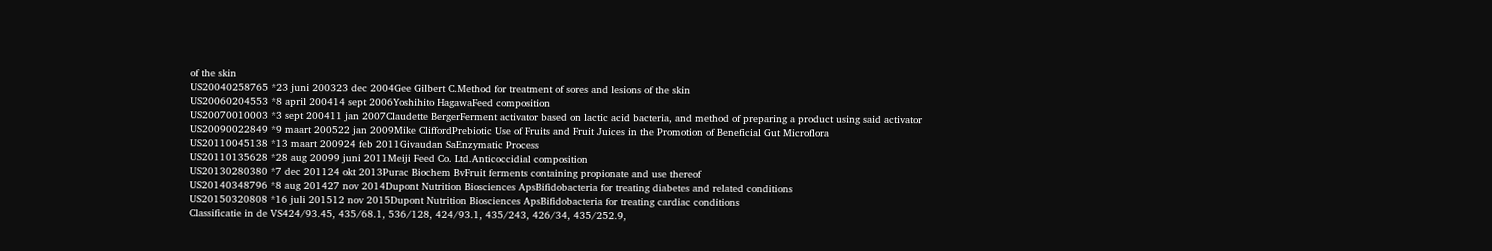of the skin
US20040258765 *23 juni 200323 dec 2004Gee Gilbert C.Method for treatment of sores and lesions of the skin
US20060204553 *8 april 200414 sept 2006Yoshihito HagawaFeed composition
US20070010003 *3 sept 200411 jan 2007Claudette BergerFerment activator based on lactic acid bacteria, and method of preparing a product using said activator
US20090022849 *9 maart 200522 jan 2009Mike CliffordPrebiotic Use of Fruits and Fruit Juices in the Promotion of Beneficial Gut Microflora
US20110045138 *13 maart 200924 feb 2011Givaudan SaEnzymatic Process
US20110135628 *28 aug 20099 juni 2011Meiji Feed Co. Ltd.Anticoccidial composition
US20130280380 *7 dec 201124 okt 2013Purac Biochem BvFruit ferments containing propionate and use thereof
US20140348796 *8 aug 201427 nov 2014Dupont Nutrition Biosciences ApsBifidobacteria for treating diabetes and related conditions
US20150320808 *16 juli 201512 nov 2015Dupont Nutrition Biosciences ApsBifidobacteria for treating cardiac conditions
Classificatie in de VS424/93.45, 435/68.1, 536/128, 424/93.1, 435/243, 426/34, 435/252.9,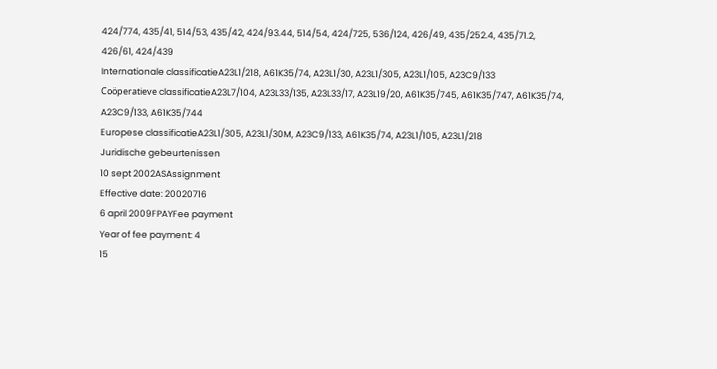424/774, 435/41, 514/53, 435/42, 424/93.44, 514/54, 424/725, 536/124, 426/49, 435/252.4, 435/71.2, 426/61, 424/439
Internationale classificatieA23L1/218, A61K35/74, A23L1/30, A23L1/305, A23L1/105, A23C9/133
Coöperatieve classificatieA23L7/104, A23L33/135, A23L33/17, A23L19/20, A61K35/745, A61K35/747, A61K35/74, A23C9/133, A61K35/744
Europese classificatieA23L1/305, A23L1/30M, A23C9/133, A61K35/74, A23L1/105, A23L1/218
Juridische gebeurtenissen
10 sept 2002ASAssignment
Effective date: 20020716
6 april 2009FPAYFee payment
Year of fee payment: 4
15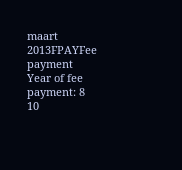maart 2013FPAYFee payment
Year of fee payment: 8
10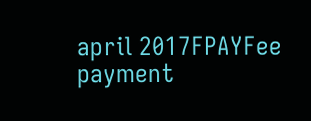april 2017FPAYFee payment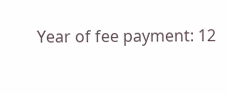Year of fee payment: 12